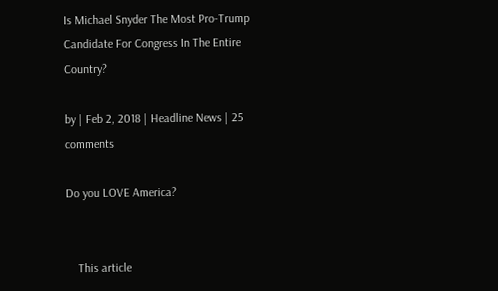Is Michael Snyder The Most Pro-Trump Candidate For Congress In The Entire Country?

by | Feb 2, 2018 | Headline News | 25 comments

Do you LOVE America?


    This article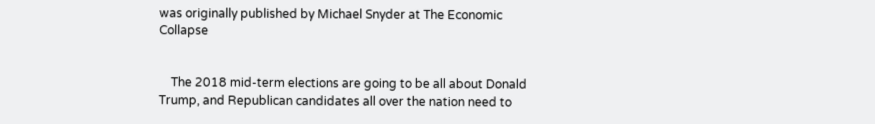was originally published by Michael Snyder at The Economic Collapse


    The 2018 mid-term elections are going to be all about Donald Trump, and Republican candidates all over the nation need to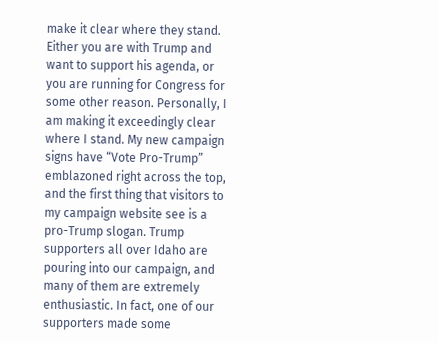make it clear where they stand. Either you are with Trump and want to support his agenda, or you are running for Congress for some other reason. Personally, I am making it exceedingly clear where I stand. My new campaign signs have “Vote Pro-Trump” emblazoned right across the top, and the first thing that visitors to my campaign website see is a pro-Trump slogan. Trump supporters all over Idaho are pouring into our campaign, and many of them are extremely enthusiastic. In fact, one of our supporters made some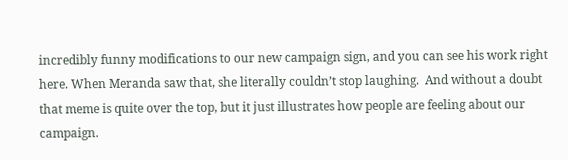incredibly funny modifications to our new campaign sign, and you can see his work right here. When Meranda saw that, she literally couldn’t stop laughing.  And without a doubt that meme is quite over the top, but it just illustrates how people are feeling about our campaign.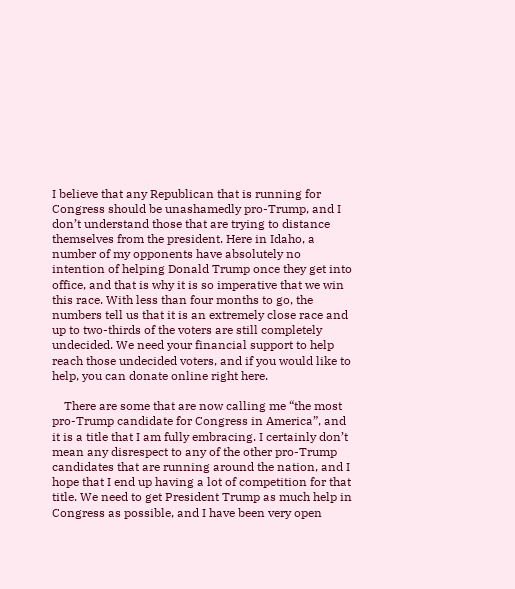I believe that any Republican that is running for Congress should be unashamedly pro-Trump, and I don’t understand those that are trying to distance themselves from the president. Here in Idaho, a number of my opponents have absolutely no intention of helping Donald Trump once they get into office, and that is why it is so imperative that we win this race. With less than four months to go, the numbers tell us that it is an extremely close race and up to two-thirds of the voters are still completely undecided. We need your financial support to help reach those undecided voters, and if you would like to help, you can donate online right here.

    There are some that are now calling me “the most pro-Trump candidate for Congress in America”, and it is a title that I am fully embracing. I certainly don’t mean any disrespect to any of the other pro-Trump candidates that are running around the nation, and I hope that I end up having a lot of competition for that title. We need to get President Trump as much help in Congress as possible, and I have been very open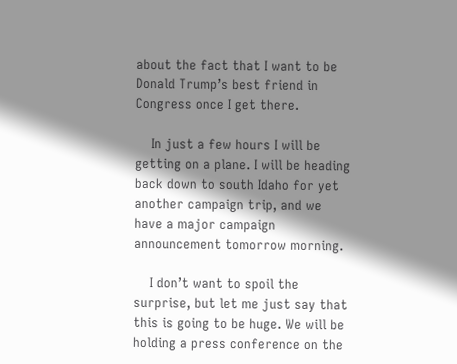about the fact that I want to be Donald Trump’s best friend in Congress once I get there.

    In just a few hours I will be getting on a plane. I will be heading back down to south Idaho for yet another campaign trip, and we have a major campaign announcement tomorrow morning.

    I don’t want to spoil the surprise, but let me just say that this is going to be huge. We will be holding a press conference on the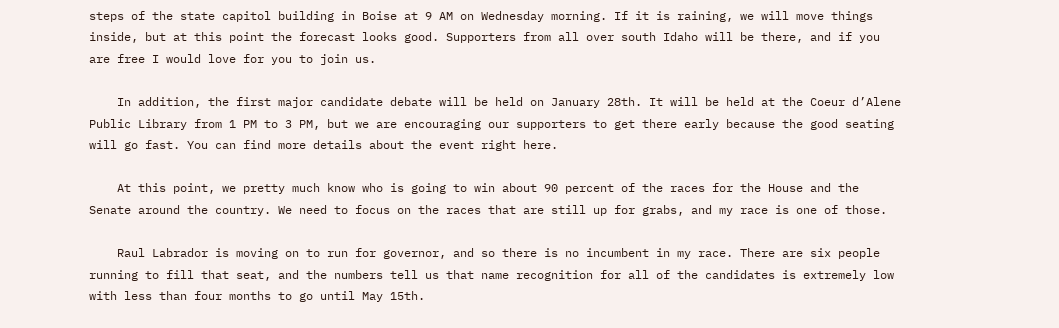steps of the state capitol building in Boise at 9 AM on Wednesday morning. If it is raining, we will move things inside, but at this point the forecast looks good. Supporters from all over south Idaho will be there, and if you are free I would love for you to join us.

    In addition, the first major candidate debate will be held on January 28th. It will be held at the Coeur d’Alene Public Library from 1 PM to 3 PM, but we are encouraging our supporters to get there early because the good seating will go fast. You can find more details about the event right here.

    At this point, we pretty much know who is going to win about 90 percent of the races for the House and the Senate around the country. We need to focus on the races that are still up for grabs, and my race is one of those.

    Raul Labrador is moving on to run for governor, and so there is no incumbent in my race. There are six people running to fill that seat, and the numbers tell us that name recognition for all of the candidates is extremely low with less than four months to go until May 15th.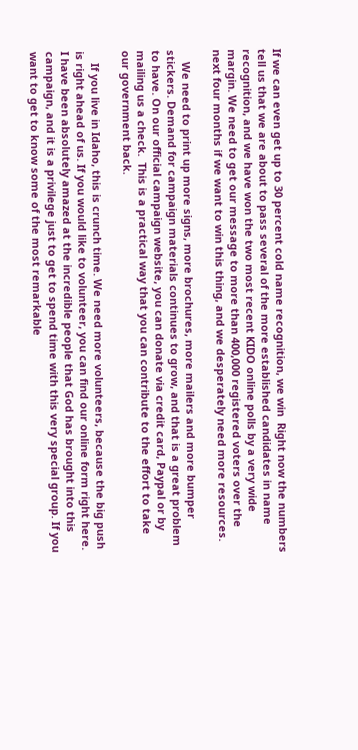If we can even get up to 30 percent cold name recognition, we win  Right now the numbers tell us that we are about to pass several of the more established candidates in name recognition, and we have won the two most recent KIDO online polls by a very wide margin. We need to get our message to more than 400,000 registered voters over the next four months if we want to win this thing, and we desperately need more resources.

    We need to print up more signs, more brochures, more mailers and more bumper stickers. Demand for campaign materials continues to grow, and that is a great problem to have. On our official campaign website, you can donate via credit card, Paypal or by mailing us a check.  This is a practical way that you can contribute to the effort to take our government back.

    If you live in Idaho, this is crunch time. We need more volunteers, because the big push is right ahead of us. If you would like to volunteer, you can find our online form right here. I have been absolutely amazed at the incredible people that God has brought into this campaign, and it is a privilege just to get to spend time with this very special group. If you want to get to know some of the most remarkable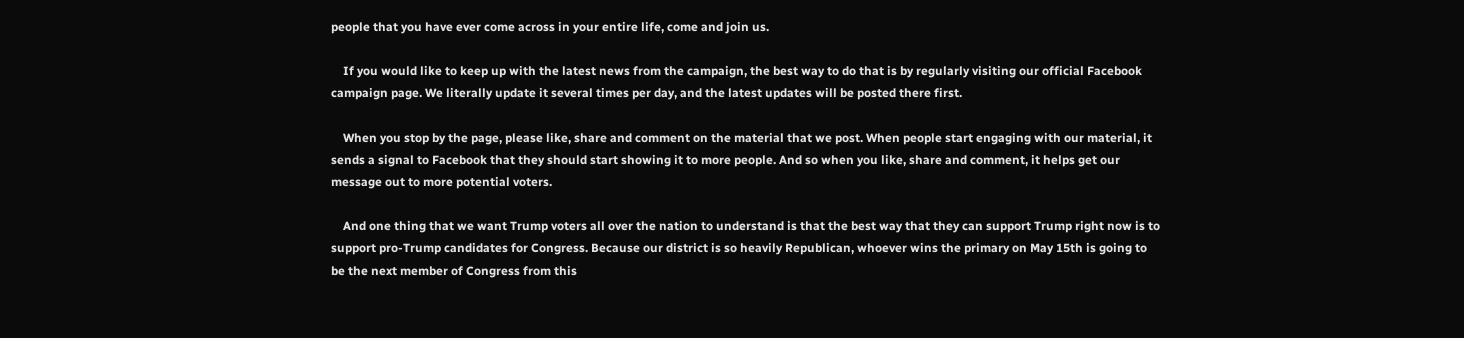people that you have ever come across in your entire life, come and join us.

    If you would like to keep up with the latest news from the campaign, the best way to do that is by regularly visiting our official Facebook campaign page. We literally update it several times per day, and the latest updates will be posted there first.

    When you stop by the page, please like, share and comment on the material that we post. When people start engaging with our material, it sends a signal to Facebook that they should start showing it to more people. And so when you like, share and comment, it helps get our message out to more potential voters.

    And one thing that we want Trump voters all over the nation to understand is that the best way that they can support Trump right now is to support pro-Trump candidates for Congress. Because our district is so heavily Republican, whoever wins the primary on May 15th is going to be the next member of Congress from this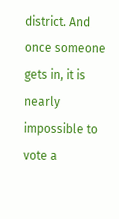district. And once someone gets in, it is nearly impossible to vote a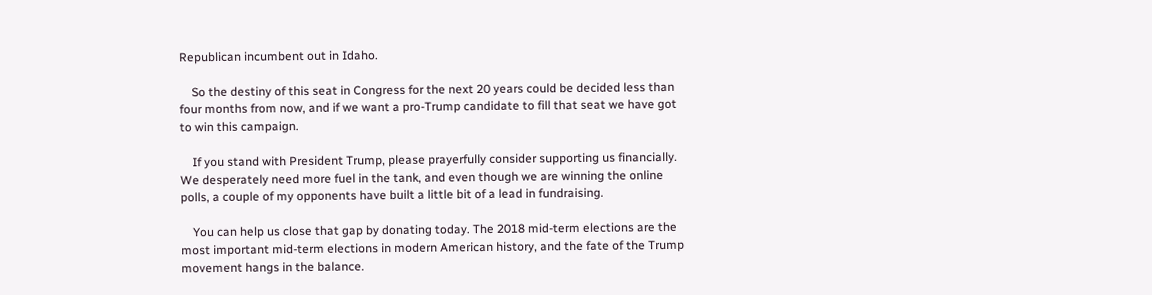Republican incumbent out in Idaho.

    So the destiny of this seat in Congress for the next 20 years could be decided less than four months from now, and if we want a pro-Trump candidate to fill that seat we have got to win this campaign.

    If you stand with President Trump, please prayerfully consider supporting us financially. We desperately need more fuel in the tank, and even though we are winning the online polls, a couple of my opponents have built a little bit of a lead in fundraising.

    You can help us close that gap by donating today. The 2018 mid-term elections are the most important mid-term elections in modern American history, and the fate of the Trump movement hangs in the balance.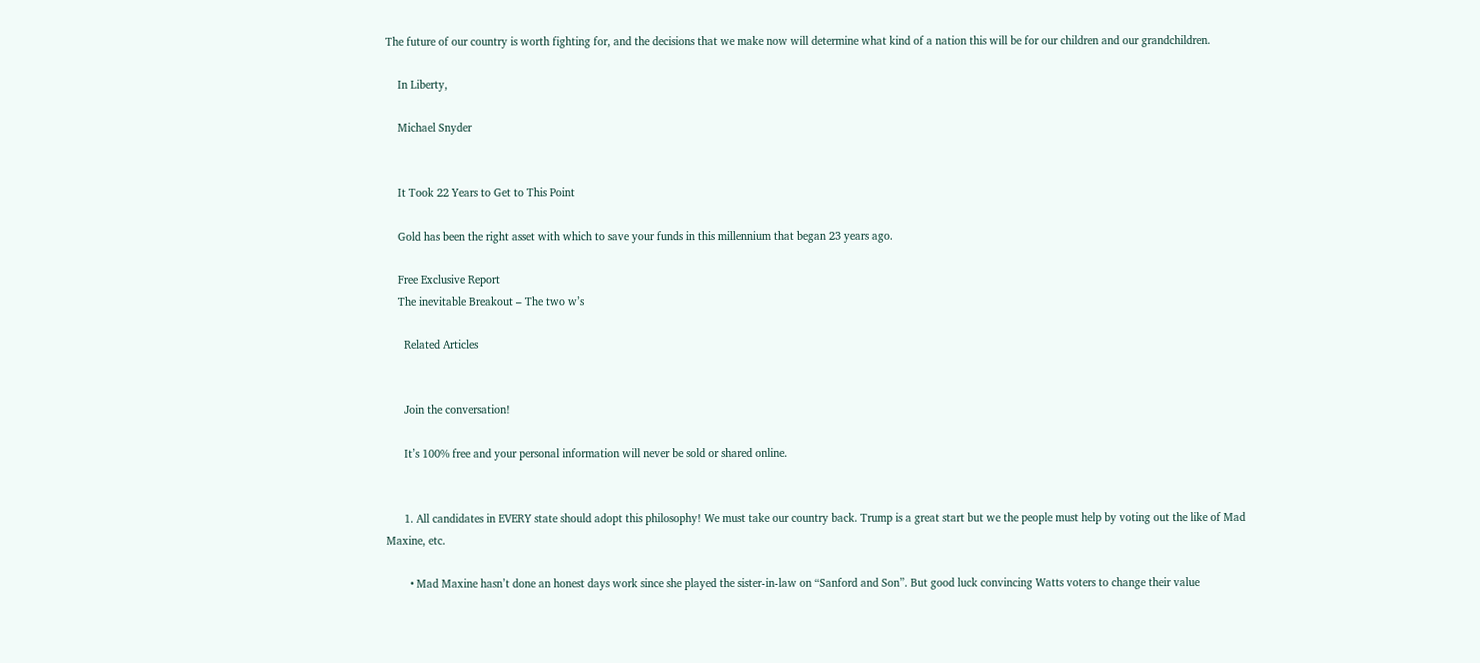The future of our country is worth fighting for, and the decisions that we make now will determine what kind of a nation this will be for our children and our grandchildren.

    In Liberty,

    Michael Snyder


    It Took 22 Years to Get to This Point

    Gold has been the right asset with which to save your funds in this millennium that began 23 years ago.

    Free Exclusive Report
    The inevitable Breakout – The two w’s

      Related Articles


      Join the conversation!

      It’s 100% free and your personal information will never be sold or shared online.


      1. All candidates in EVERY state should adopt this philosophy! We must take our country back. Trump is a great start but we the people must help by voting out the like of Mad Maxine, etc.

        • Mad Maxine hasn’t done an honest days work since she played the sister-in-law on “Sanford and Son”. But good luck convincing Watts voters to change their value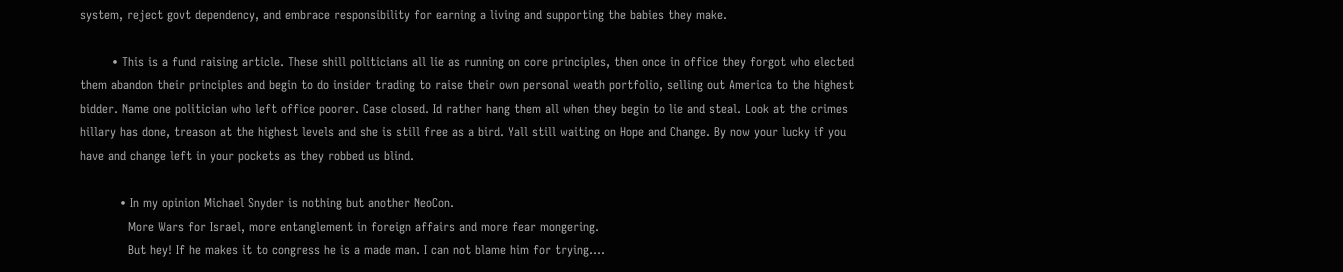system, reject govt dependency, and embrace responsibility for earning a living and supporting the babies they make.

        • This is a fund raising article. These shill politicians all lie as running on core principles, then once in office they forgot who elected them abandon their principles and begin to do insider trading to raise their own personal weath portfolio, selling out America to the highest bidder. Name one politician who left office poorer. Case closed. Id rather hang them all when they begin to lie and steal. Look at the crimes hillary has done, treason at the highest levels and she is still free as a bird. Yall still waiting on Hope and Change. By now your lucky if you have and change left in your pockets as they robbed us blind.

          • In my opinion Michael Snyder is nothing but another NeoCon.
            More Wars for Israel, more entanglement in foreign affairs and more fear mongering.
            But hey! If he makes it to congress he is a made man. I can not blame him for trying….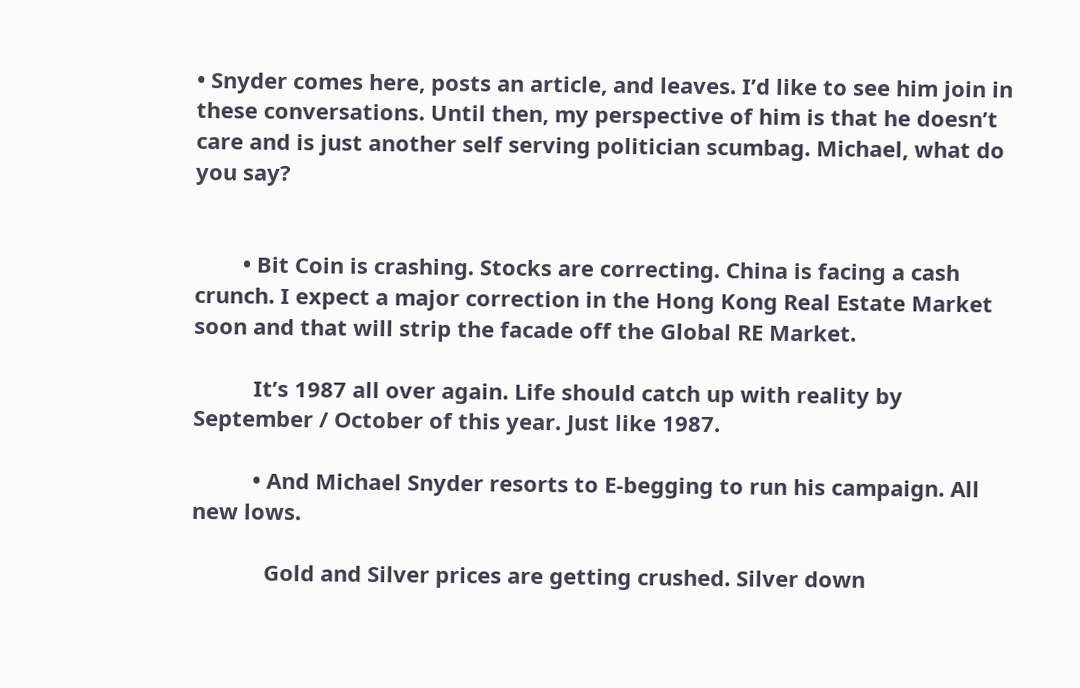• Snyder comes here, posts an article, and leaves. I’d like to see him join in these conversations. Until then, my perspective of him is that he doesn’t care and is just another self serving politician scumbag. Michael, what do you say?


        • Bit Coin is crashing. Stocks are correcting. China is facing a cash crunch. I expect a major correction in the Hong Kong Real Estate Market soon and that will strip the facade off the Global RE Market.

          It’s 1987 all over again. Life should catch up with reality by September / October of this year. Just like 1987.

          • And Michael Snyder resorts to E-begging to run his campaign. All new lows.

            Gold and Silver prices are getting crushed. Silver down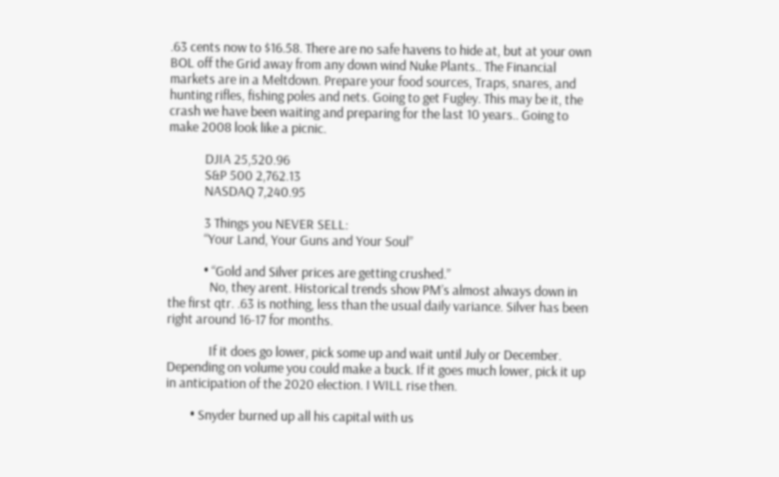.63 cents now to $16.58. There are no safe havens to hide at, but at your own BOL off the Grid away from any down wind Nuke Plants.. The Financial markets are in a Meltdown. Prepare your food sources, Traps, snares, and hunting rifles, fishing poles and nets. Going to get Fugley. This may be it, the crash we have been waiting and preparing for the last 10 years.. Going to make 2008 look like a picnic.

            DJIA 25,520.96
            S&P 500 2,762.13
            NASDAQ 7,240.95

            3 Things you NEVER SELL:
            “Your Land, Your Guns and Your Soul”

            • “Gold and Silver prices are getting crushed.”
              No, they arent. Historical trends show PM’s almost always down in the first qtr. .63 is nothing, less than the usual daily variance. Silver has been right around 16-17 for months.

              If it does go lower, pick some up and wait until July or December. Depending on volume you could make a buck. If it goes much lower, pick it up in anticipation of the 2020 election. I WILL rise then.

        • Snyder burned up all his capital with us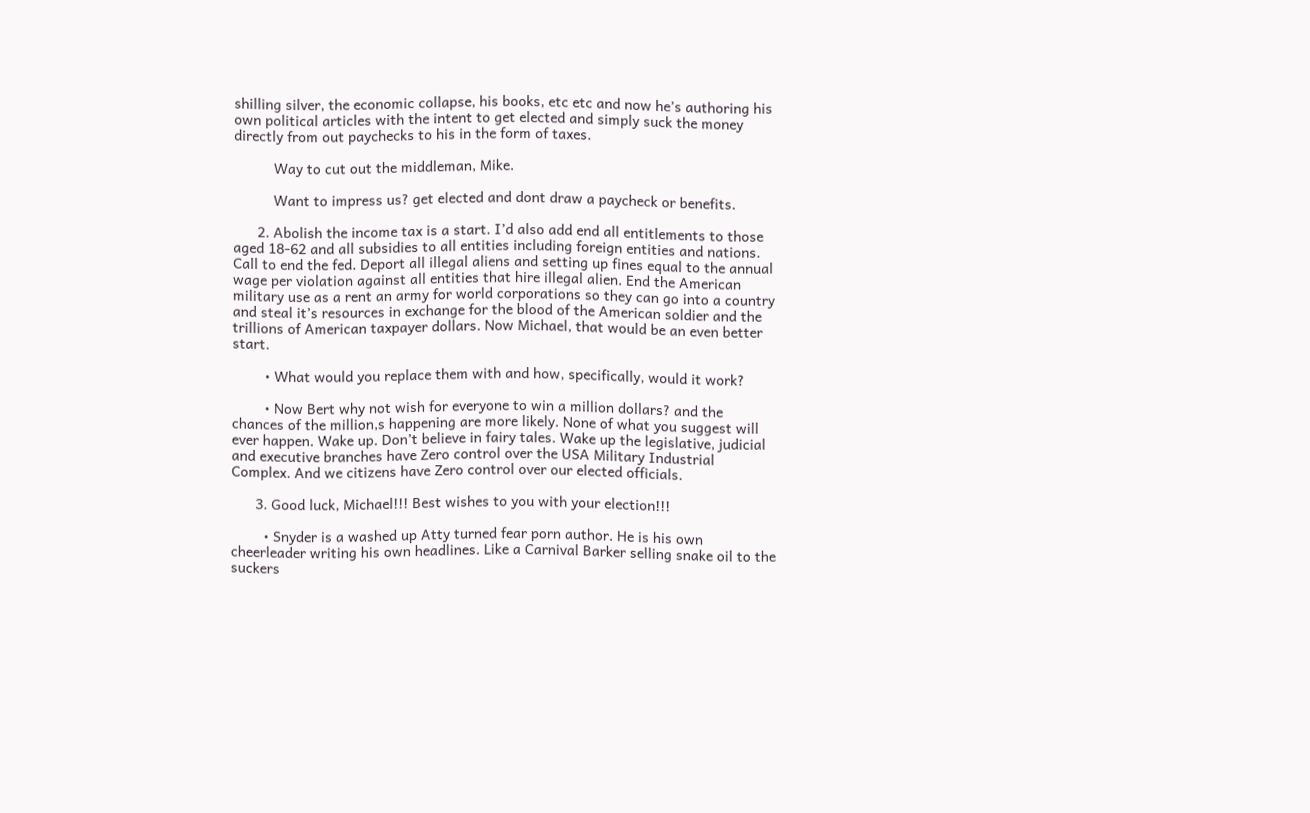shilling silver, the economic collapse, his books, etc etc and now he’s authoring his own political articles with the intent to get elected and simply suck the money directly from out paychecks to his in the form of taxes.

          Way to cut out the middleman, Mike.

          Want to impress us? get elected and dont draw a paycheck or benefits.

      2. Abolish the income tax is a start. I’d also add end all entitlements to those aged 18-62 and all subsidies to all entities including foreign entities and nations. Call to end the fed. Deport all illegal aliens and setting up fines equal to the annual wage per violation against all entities that hire illegal alien. End the American military use as a rent an army for world corporations so they can go into a country and steal it’s resources in exchange for the blood of the American soldier and the trillions of American taxpayer dollars. Now Michael, that would be an even better start.

        • What would you replace them with and how, specifically, would it work?

        • Now Bert why not wish for everyone to win a million dollars? and the chances of the million,s happening are more likely. None of what you suggest will ever happen. Wake up. Don’t believe in fairy tales. Wake up the legislative, judicial and executive branches have Zero control over the USA Military Industrial Complex. And we citizens have Zero control over our elected officials.

      3. Good luck, Michael!!! Best wishes to you with your election!!!

        • Snyder is a washed up Atty turned fear porn author. He is his own cheerleader writing his own headlines. Like a Carnival Barker selling snake oil to the suckers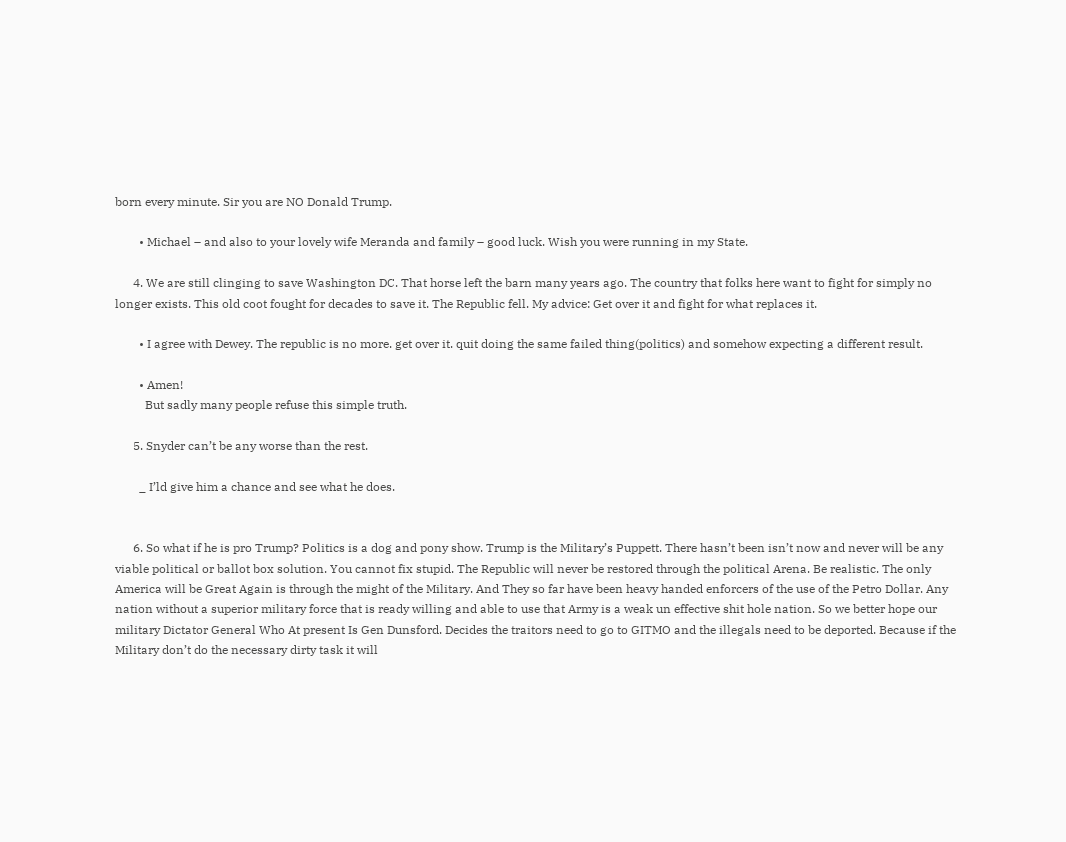born every minute. Sir you are NO Donald Trump.

        • Michael – and also to your lovely wife Meranda and family – good luck. Wish you were running in my State.

      4. We are still clinging to save Washington DC. That horse left the barn many years ago. The country that folks here want to fight for simply no longer exists. This old coot fought for decades to save it. The Republic fell. My advice: Get over it and fight for what replaces it.

        • I agree with Dewey. The republic is no more. get over it. quit doing the same failed thing(politics) and somehow expecting a different result.

        • Amen!
          But sadly many people refuse this simple truth.

      5. Snyder can’t be any worse than the rest.

        _ I’ld give him a chance and see what he does.


      6. So what if he is pro Trump? Politics is a dog and pony show. Trump is the Military’s Puppett. There hasn’t been isn’t now and never will be any viable political or ballot box solution. You cannot fix stupid. The Republic will never be restored through the political Arena. Be realistic. The only America will be Great Again is through the might of the Military. And They so far have been heavy handed enforcers of the use of the Petro Dollar. Any nation without a superior military force that is ready willing and able to use that Army is a weak un effective shit hole nation. So we better hope our military Dictator General Who At present Is Gen Dunsford. Decides the traitors need to go to GITMO and the illegals need to be deported. Because if the Military don’t do the necessary dirty task it will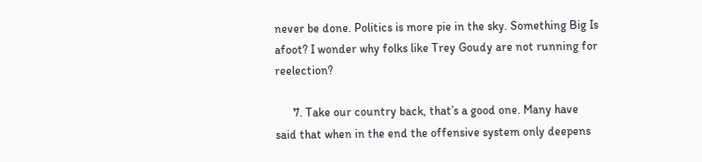never be done. Politics is more pie in the sky. Something Big Is afoot? I wonder why folks like Trey Goudy are not running for reelection?

      7. Take our country back, that’s a good one. Many have said that when in the end the offensive system only deepens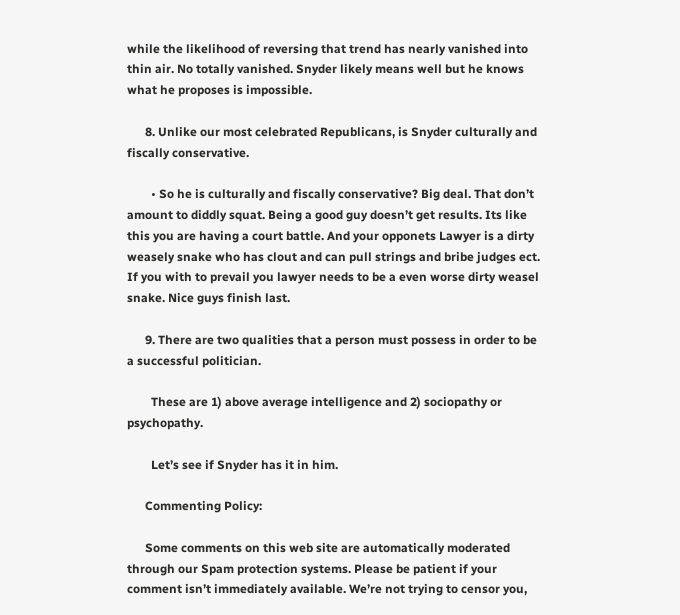while the likelihood of reversing that trend has nearly vanished into thin air. No totally vanished. Snyder likely means well but he knows what he proposes is impossible.

      8. Unlike our most celebrated Republicans, is Snyder culturally and fiscally conservative.

        • So he is culturally and fiscally conservative? Big deal. That don’t amount to diddly squat. Being a good guy doesn’t get results. Its like this you are having a court battle. And your opponets Lawyer is a dirty weasely snake who has clout and can pull strings and bribe judges ect. If you with to prevail you lawyer needs to be a even worse dirty weasel snake. Nice guys finish last.

      9. There are two qualities that a person must possess in order to be a successful politician.

        These are 1) above average intelligence and 2) sociopathy or psychopathy.

        Let’s see if Snyder has it in him.

      Commenting Policy:

      Some comments on this web site are automatically moderated through our Spam protection systems. Please be patient if your comment isn’t immediately available. We’re not trying to censor you,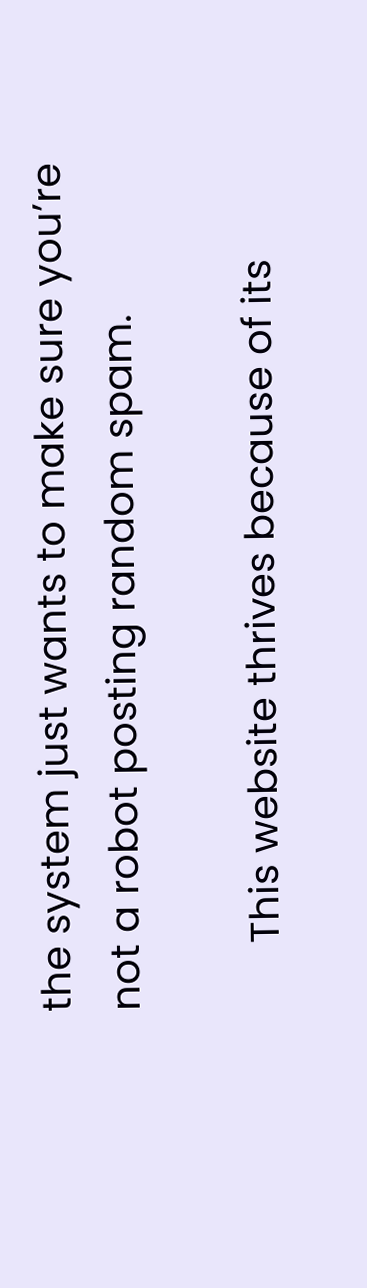the system just wants to make sure you’re not a robot posting random spam.

      This website thrives because of its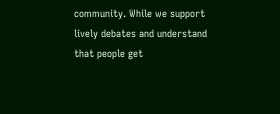community. While we support lively debates and understand that people get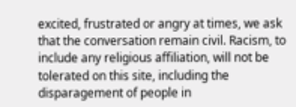excited, frustrated or angry at times, we ask that the conversation remain civil. Racism, to include any religious affiliation, will not be tolerated on this site, including the disparagement of people in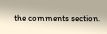the comments section.